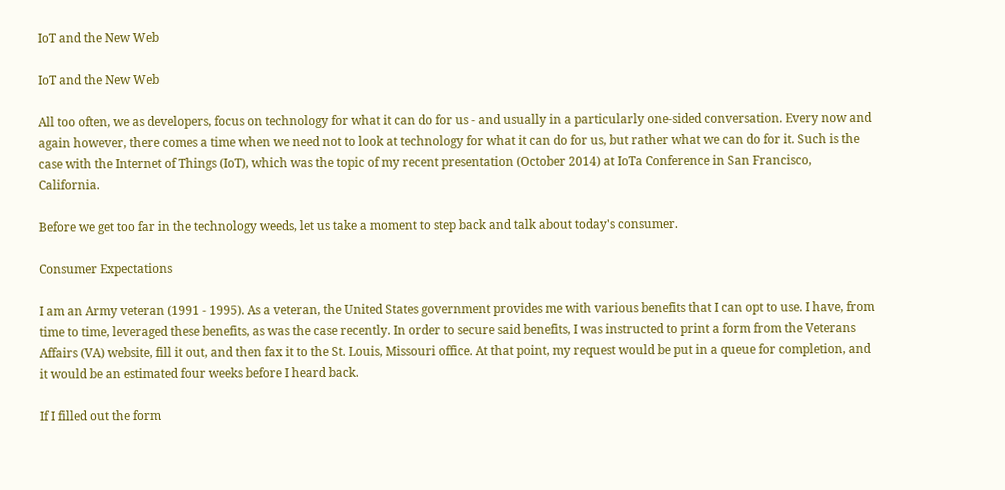IoT and the New Web

IoT and the New Web

All too often, we as developers, focus on technology for what it can do for us - and usually in a particularly one-sided conversation. Every now and again however, there comes a time when we need not to look at technology for what it can do for us, but rather what we can do for it. Such is the case with the Internet of Things (IoT), which was the topic of my recent presentation (October 2014) at IoTa Conference in San Francisco, California.

Before we get too far in the technology weeds, let us take a moment to step back and talk about today's consumer.

Consumer Expectations

I am an Army veteran (1991 - 1995). As a veteran, the United States government provides me with various benefits that I can opt to use. I have, from time to time, leveraged these benefits, as was the case recently. In order to secure said benefits, I was instructed to print a form from the Veterans Affairs (VA) website, fill it out, and then fax it to the St. Louis, Missouri office. At that point, my request would be put in a queue for completion, and it would be an estimated four weeks before I heard back.

If I filled out the form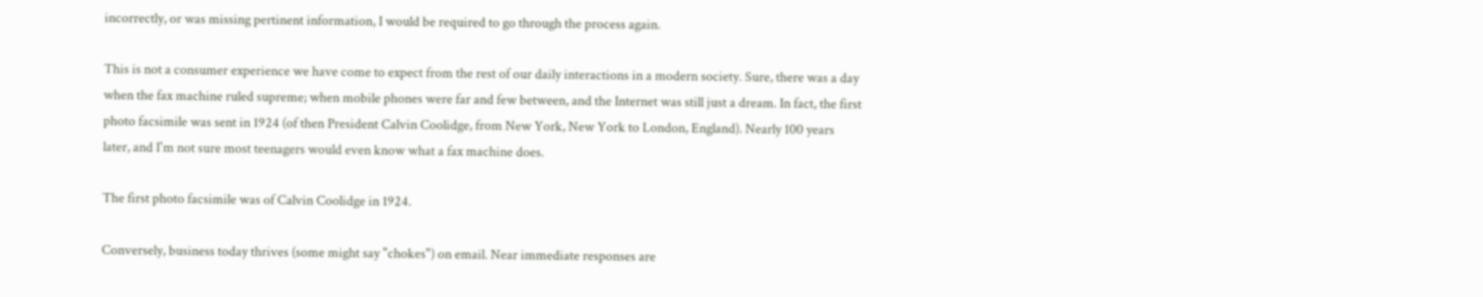incorrectly, or was missing pertinent information, I would be required to go through the process again.

This is not a consumer experience we have come to expect from the rest of our daily interactions in a modern society. Sure, there was a day when the fax machine ruled supreme; when mobile phones were far and few between, and the Internet was still just a dream. In fact, the first photo facsimile was sent in 1924 (of then President Calvin Coolidge, from New York, New York to London, England). Nearly 100 years later, and I'm not sure most teenagers would even know what a fax machine does.

The first photo facsimile was of Calvin Coolidge in 1924.

Conversely, business today thrives (some might say "chokes") on email. Near immediate responses are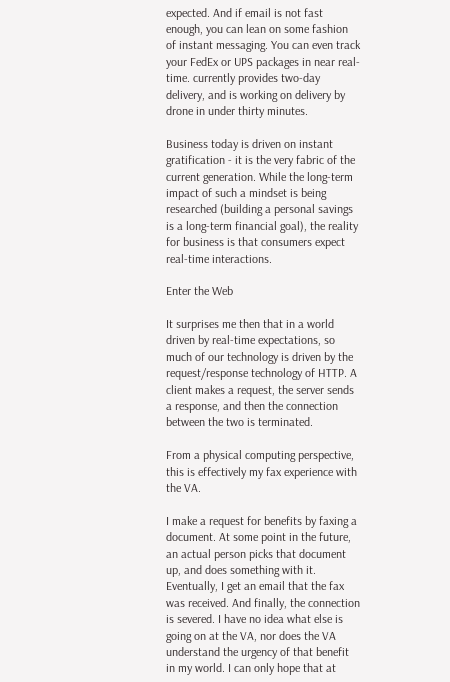expected. And if email is not fast enough, you can lean on some fashion of instant messaging. You can even track your FedEx or UPS packages in near real-time. currently provides two-day delivery, and is working on delivery by drone in under thirty minutes.

Business today is driven on instant gratification - it is the very fabric of the current generation. While the long-term impact of such a mindset is being researched (building a personal savings is a long-term financial goal), the reality for business is that consumers expect real-time interactions.

Enter the Web

It surprises me then that in a world driven by real-time expectations, so much of our technology is driven by the request/response technology of HTTP. A client makes a request, the server sends a response, and then the connection between the two is terminated.

From a physical computing perspective, this is effectively my fax experience with the VA.

I make a request for benefits by faxing a document. At some point in the future, an actual person picks that document up, and does something with it. Eventually, I get an email that the fax was received. And finally, the connection is severed. I have no idea what else is going on at the VA, nor does the VA understand the urgency of that benefit in my world. I can only hope that at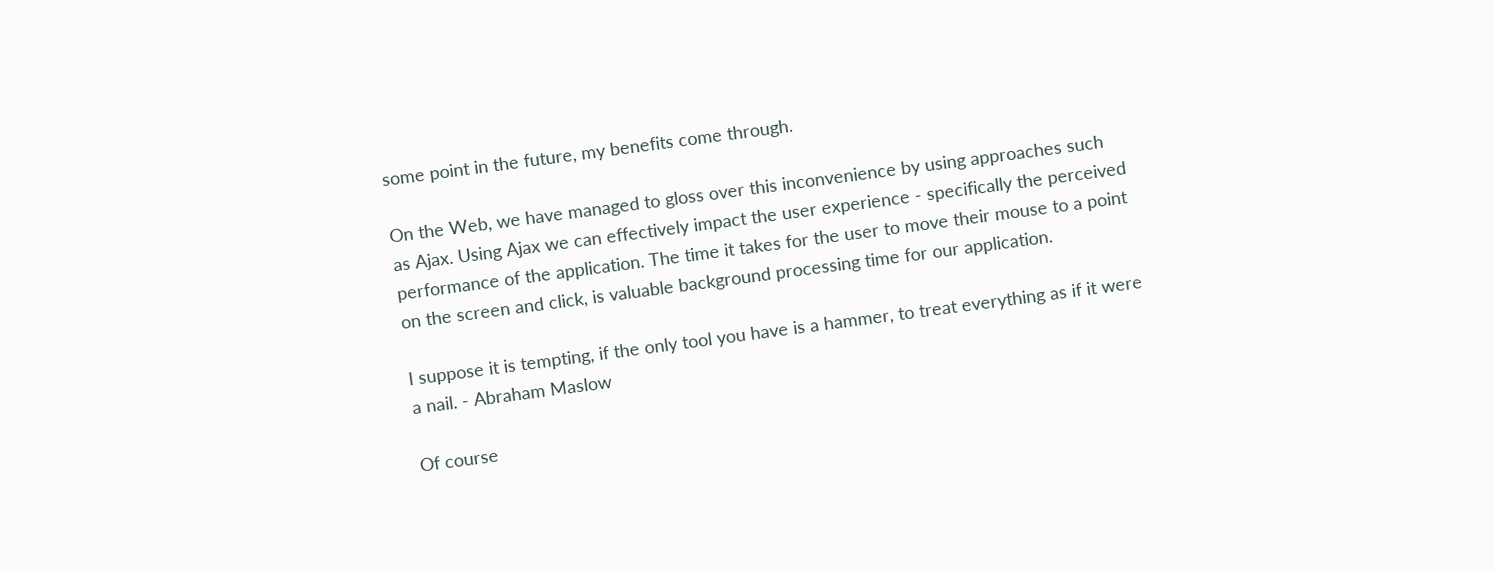some point in the future, my benefits come through.

On the Web, we have managed to gloss over this inconvenience by using approaches such as Ajax. Using Ajax we can effectively impact the user experience - specifically the perceived performance of the application. The time it takes for the user to move their mouse to a point on the screen and click, is valuable background processing time for our application.

I suppose it is tempting, if the only tool you have is a hammer, to treat everything as if it were a nail. - Abraham Maslow

Of course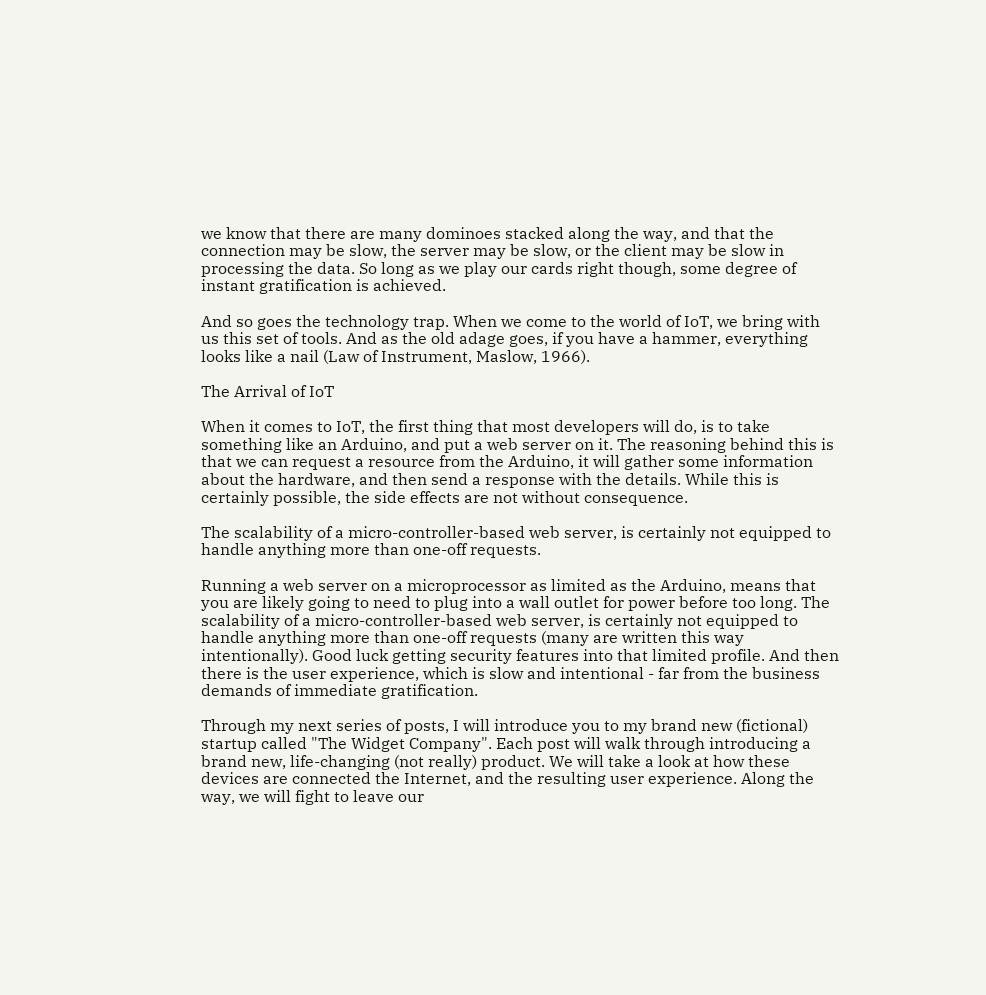we know that there are many dominoes stacked along the way, and that the connection may be slow, the server may be slow, or the client may be slow in processing the data. So long as we play our cards right though, some degree of instant gratification is achieved.

And so goes the technology trap. When we come to the world of IoT, we bring with us this set of tools. And as the old adage goes, if you have a hammer, everything looks like a nail (Law of Instrument, Maslow, 1966).

The Arrival of IoT

When it comes to IoT, the first thing that most developers will do, is to take something like an Arduino, and put a web server on it. The reasoning behind this is that we can request a resource from the Arduino, it will gather some information about the hardware, and then send a response with the details. While this is certainly possible, the side effects are not without consequence.

The scalability of a micro-controller-based web server, is certainly not equipped to handle anything more than one-off requests.

Running a web server on a microprocessor as limited as the Arduino, means that you are likely going to need to plug into a wall outlet for power before too long. The scalability of a micro-controller-based web server, is certainly not equipped to handle anything more than one-off requests (many are written this way intentionally). Good luck getting security features into that limited profile. And then there is the user experience, which is slow and intentional - far from the business demands of immediate gratification.

Through my next series of posts, I will introduce you to my brand new (fictional) startup called "The Widget Company". Each post will walk through introducing a brand new, life-changing (not really) product. We will take a look at how these devices are connected the Internet, and the resulting user experience. Along the way, we will fight to leave our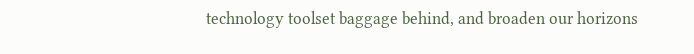technology toolset baggage behind, and broaden our horizons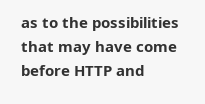as to the possibilities that may have come before HTTP and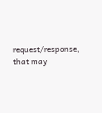request/response, that may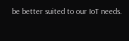be better suited to our IoT needs.